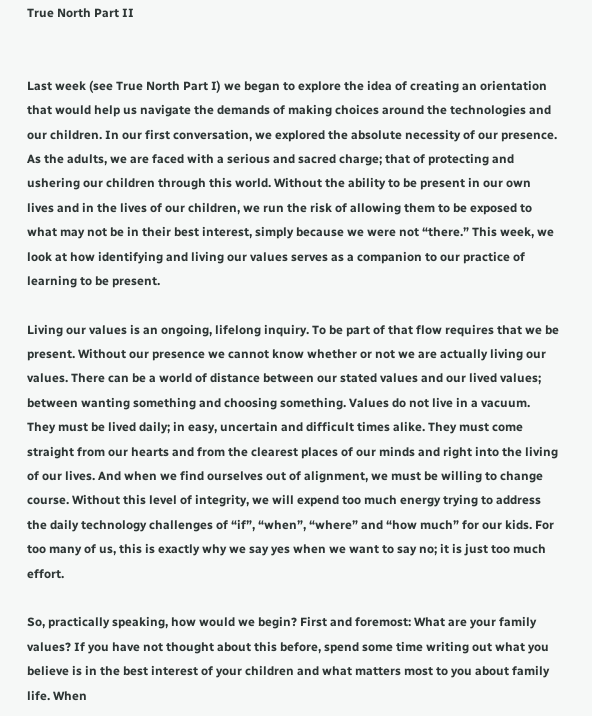True North Part II


Last week (see True North Part I) we began to explore the idea of creating an orientation that would help us navigate the demands of making choices around the technologies and our children. In our first conversation, we explored the absolute necessity of our presence. As the adults, we are faced with a serious and sacred charge; that of protecting and ushering our children through this world. Without the ability to be present in our own lives and in the lives of our children, we run the risk of allowing them to be exposed to what may not be in their best interest, simply because we were not “there.” This week, we look at how identifying and living our values serves as a companion to our practice of learning to be present.

Living our values is an ongoing, lifelong inquiry. To be part of that flow requires that we be present. Without our presence we cannot know whether or not we are actually living our values. There can be a world of distance between our stated values and our lived values; between wanting something and choosing something. Values do not live in a vacuum. They must be lived daily; in easy, uncertain and difficult times alike. They must come straight from our hearts and from the clearest places of our minds and right into the living of our lives. And when we find ourselves out of alignment, we must be willing to change course. Without this level of integrity, we will expend too much energy trying to address the daily technology challenges of “if”, “when”, “where” and “how much” for our kids. For too many of us, this is exactly why we say yes when we want to say no; it is just too much effort.

So, practically speaking, how would we begin? First and foremost: What are your family values? If you have not thought about this before, spend some time writing out what you believe is in the best interest of your children and what matters most to you about family life. When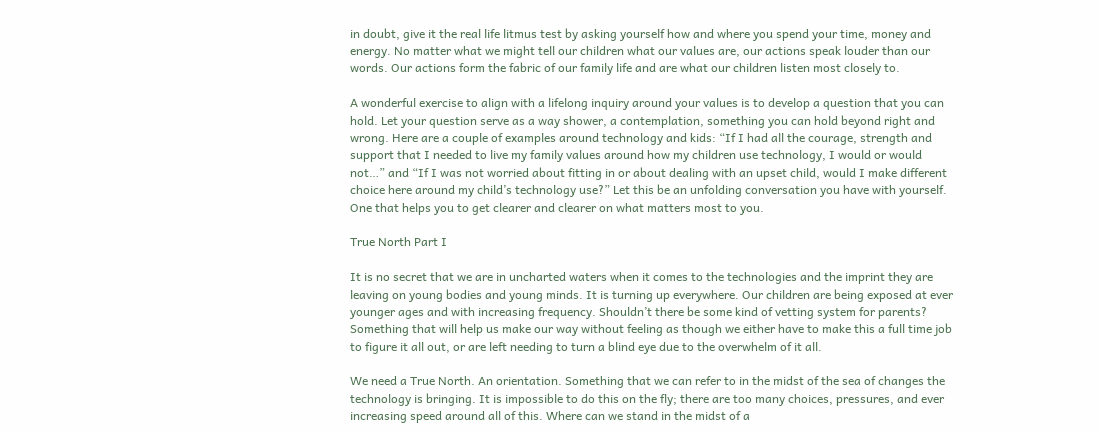in doubt, give it the real life litmus test by asking yourself how and where you spend your time, money and energy. No matter what we might tell our children what our values are, our actions speak louder than our words. Our actions form the fabric of our family life and are what our children listen most closely to.

A wonderful exercise to align with a lifelong inquiry around your values is to develop a question that you can hold. Let your question serve as a way shower, a contemplation, something you can hold beyond right and wrong. Here are a couple of examples around technology and kids: “If I had all the courage, strength and support that I needed to live my family values around how my children use technology, I would or would not…” and “If I was not worried about fitting in or about dealing with an upset child, would I make different choice here around my child’s technology use?” Let this be an unfolding conversation you have with yourself. One that helps you to get clearer and clearer on what matters most to you.

True North Part I

It is no secret that we are in uncharted waters when it comes to the technologies and the imprint they are leaving on young bodies and young minds. It is turning up everywhere. Our children are being exposed at ever younger ages and with increasing frequency. Shouldn’t there be some kind of vetting system for parents? Something that will help us make our way without feeling as though we either have to make this a full time job to figure it all out, or are left needing to turn a blind eye due to the overwhelm of it all.

We need a True North. An orientation. Something that we can refer to in the midst of the sea of changes the technology is bringing. It is impossible to do this on the fly; there are too many choices, pressures, and ever increasing speed around all of this. Where can we stand in the midst of a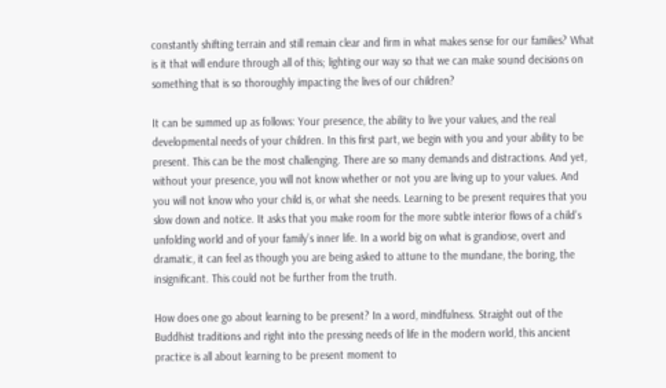constantly shifting terrain and still remain clear and firm in what makes sense for our families? What is it that will endure through all of this; lighting our way so that we can make sound decisions on something that is so thoroughly impacting the lives of our children?

It can be summed up as follows: Your presence, the ability to live your values, and the real developmental needs of your children. In this first part, we begin with you and your ability to be present. This can be the most challenging. There are so many demands and distractions. And yet, without your presence, you will not know whether or not you are living up to your values. And you will not know who your child is, or what she needs. Learning to be present requires that you slow down and notice. It asks that you make room for the more subtle interior flows of a child’s unfolding world and of your family’s inner life. In a world big on what is grandiose, overt and dramatic, it can feel as though you are being asked to attune to the mundane, the boring, the insignificant. This could not be further from the truth.

How does one go about learning to be present? In a word, mindfulness. Straight out of the Buddhist traditions and right into the pressing needs of life in the modern world, this ancient practice is all about learning to be present moment to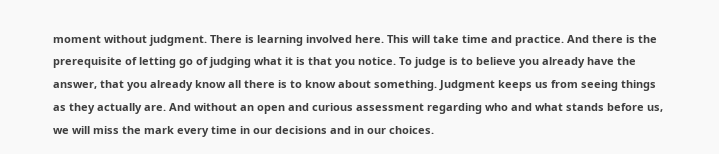moment without judgment. There is learning involved here. This will take time and practice. And there is the prerequisite of letting go of judging what it is that you notice. To judge is to believe you already have the answer, that you already know all there is to know about something. Judgment keeps us from seeing things as they actually are. And without an open and curious assessment regarding who and what stands before us, we will miss the mark every time in our decisions and in our choices.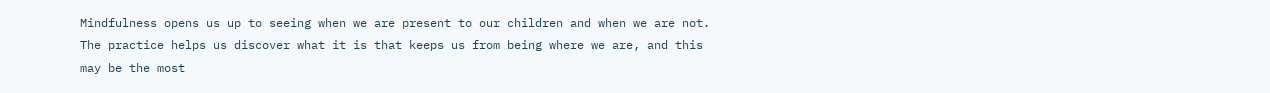Mindfulness opens us up to seeing when we are present to our children and when we are not. The practice helps us discover what it is that keeps us from being where we are, and this may be the most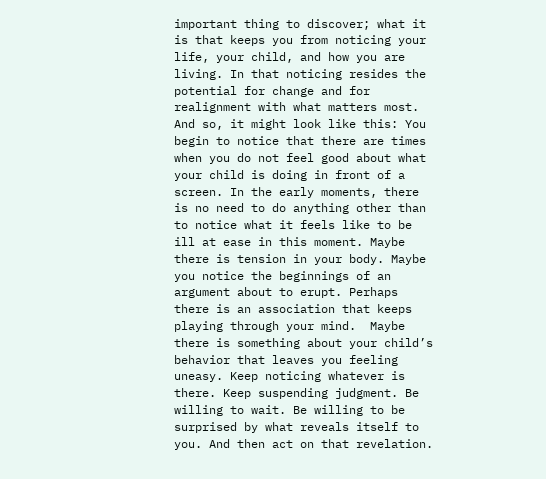important thing to discover; what it is that keeps you from noticing your life, your child, and how you are living. In that noticing resides the potential for change and for realignment with what matters most. And so, it might look like this: You begin to notice that there are times when you do not feel good about what your child is doing in front of a screen. In the early moments, there is no need to do anything other than to notice what it feels like to be ill at ease in this moment. Maybe there is tension in your body. Maybe you notice the beginnings of an argument about to erupt. Perhaps there is an association that keeps playing through your mind.  Maybe there is something about your child’s behavior that leaves you feeling uneasy. Keep noticing whatever is there. Keep suspending judgment. Be willing to wait. Be willing to be surprised by what reveals itself to you. And then act on that revelation.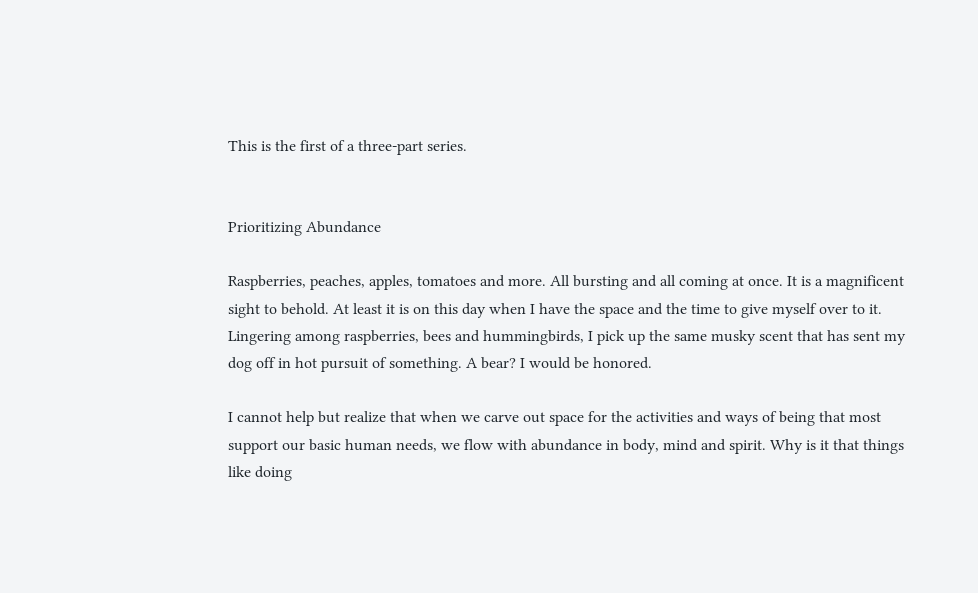This is the first of a three-part series.


Prioritizing Abundance

Raspberries, peaches, apples, tomatoes and more. All bursting and all coming at once. It is a magnificent sight to behold. At least it is on this day when I have the space and the time to give myself over to it. Lingering among raspberries, bees and hummingbirds, I pick up the same musky scent that has sent my dog off in hot pursuit of something. A bear? I would be honored.

I cannot help but realize that when we carve out space for the activities and ways of being that most support our basic human needs, we flow with abundance in body, mind and spirit. Why is it that things like doing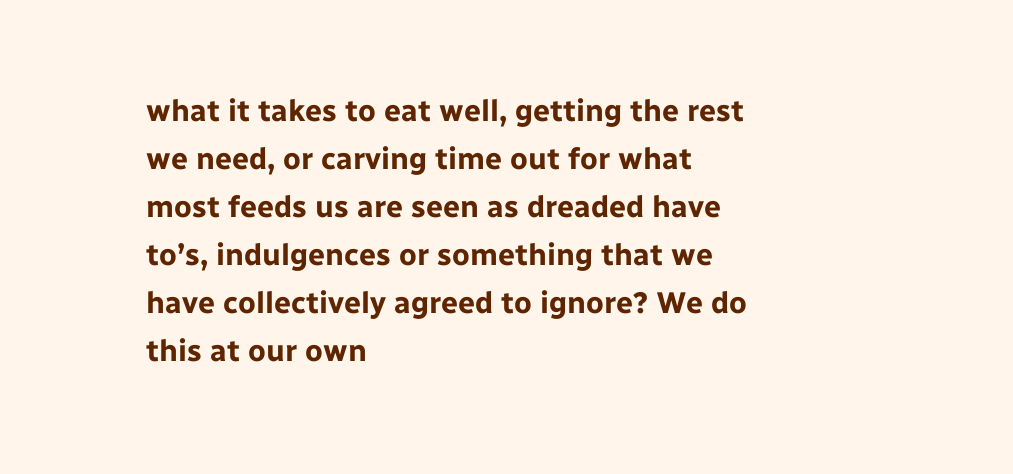what it takes to eat well, getting the rest we need, or carving time out for what most feeds us are seen as dreaded have to’s, indulgences or something that we have collectively agreed to ignore? We do this at our own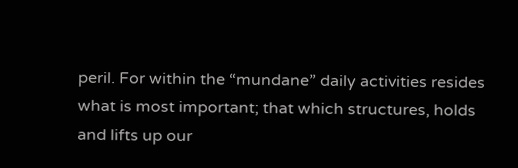peril. For within the “mundane” daily activities resides what is most important; that which structures, holds and lifts up our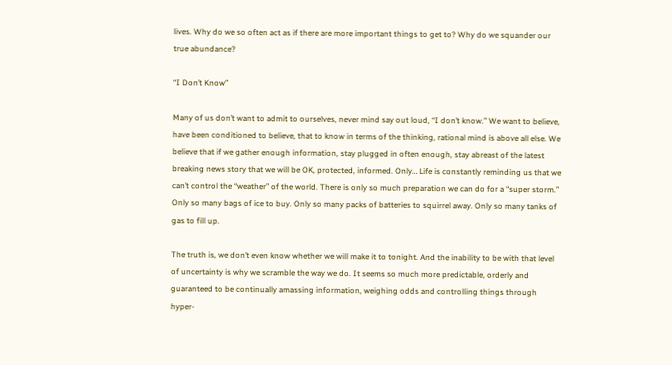lives. Why do we so often act as if there are more important things to get to? Why do we squander our true abundance?

“I Don’t Know”

Many of us don’t want to admit to ourselves, never mind say out loud, “I don’t know.” We want to believe, have been conditioned to believe, that to know in terms of the thinking, rational mind is above all else. We believe that if we gather enough information, stay plugged in often enough, stay abreast of the latest breaking news story that we will be OK, protected, informed. Only… Life is constantly reminding us that we can’t control the “weather” of the world. There is only so much preparation we can do for a “super storm.” Only so many bags of ice to buy. Only so many packs of batteries to squirrel away. Only so many tanks of gas to fill up.

The truth is, we don’t even know whether we will make it to tonight. And the inability to be with that level of uncertainty is why we scramble the way we do. It seems so much more predictable, orderly and guaranteed to be continually amassing information, weighing odds and controlling things through hyper-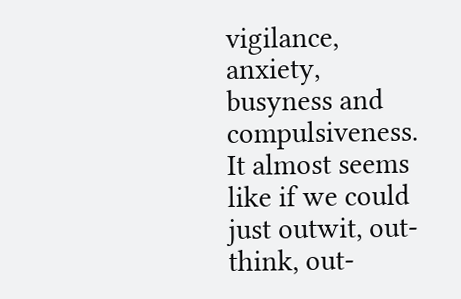vigilance, anxiety, busyness and compulsiveness. It almost seems like if we could just outwit, out-think, out-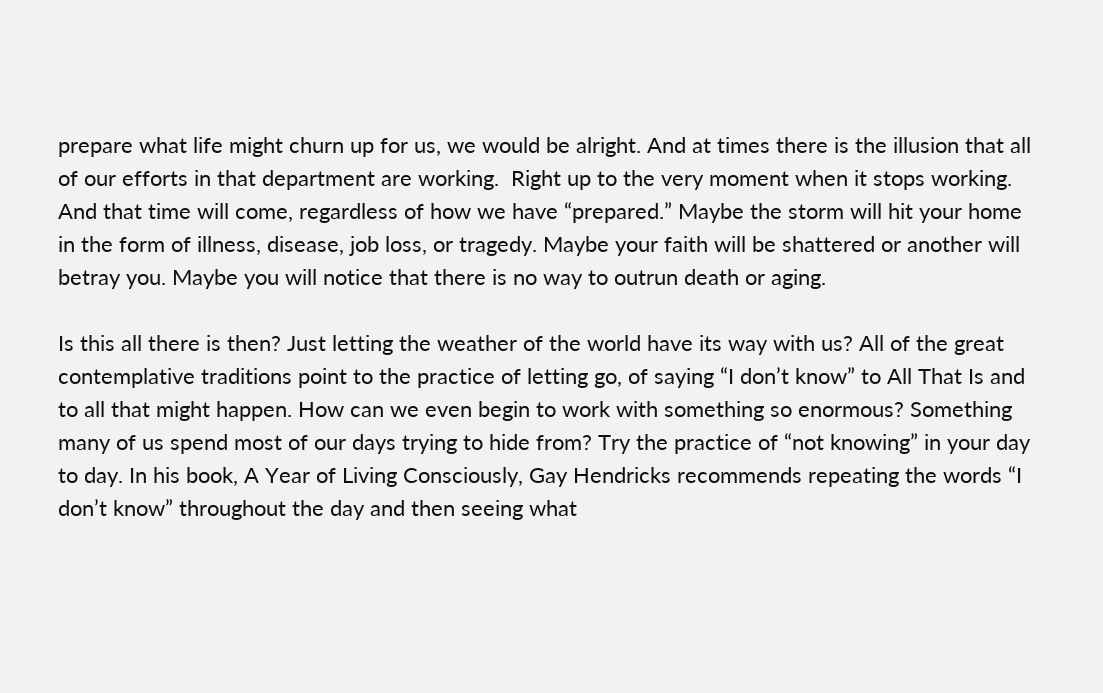prepare what life might churn up for us, we would be alright. And at times there is the illusion that all of our efforts in that department are working.  Right up to the very moment when it stops working. And that time will come, regardless of how we have “prepared.” Maybe the storm will hit your home in the form of illness, disease, job loss, or tragedy. Maybe your faith will be shattered or another will betray you. Maybe you will notice that there is no way to outrun death or aging.

Is this all there is then? Just letting the weather of the world have its way with us? All of the great contemplative traditions point to the practice of letting go, of saying “I don’t know” to All That Is and to all that might happen. How can we even begin to work with something so enormous? Something many of us spend most of our days trying to hide from? Try the practice of “not knowing” in your day to day. In his book, A Year of Living Consciously, Gay Hendricks recommends repeating the words “I don’t know” throughout the day and then seeing what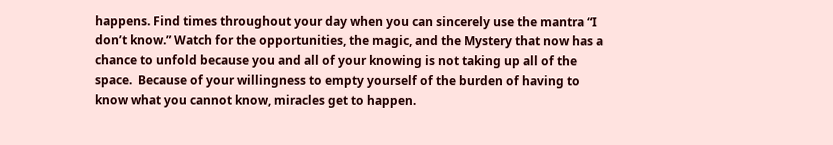happens. Find times throughout your day when you can sincerely use the mantra “I don’t know.” Watch for the opportunities, the magic, and the Mystery that now has a chance to unfold because you and all of your knowing is not taking up all of the space.  Because of your willingness to empty yourself of the burden of having to know what you cannot know, miracles get to happen.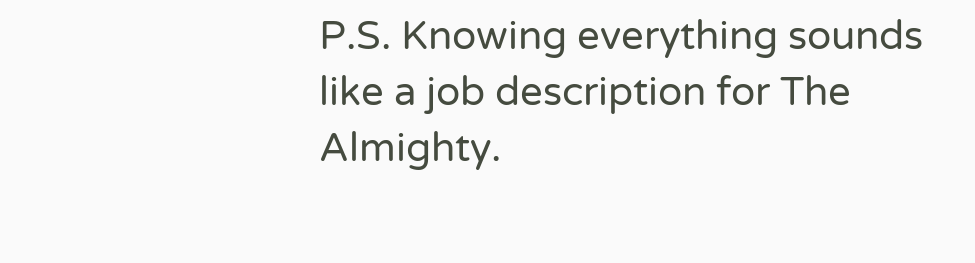P.S. Knowing everything sounds like a job description for The Almighty.